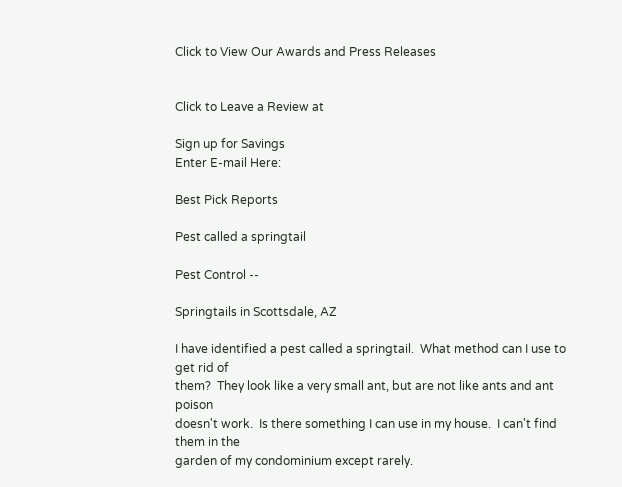Click to View Our Awards and Press Releases


Click to Leave a Review at

Sign up for Savings
Enter E-mail Here:

Best Pick Reports

Pest called a springtail

Pest Control --

Springtails in Scottsdale, AZ

I have identified a pest called a springtail.  What method can I use to get rid of
them?  They look like a very small ant, but are not like ants and ant poison
doesn't work.  Is there something I can use in my house.  I can't find them in the
garden of my condominium except rarely.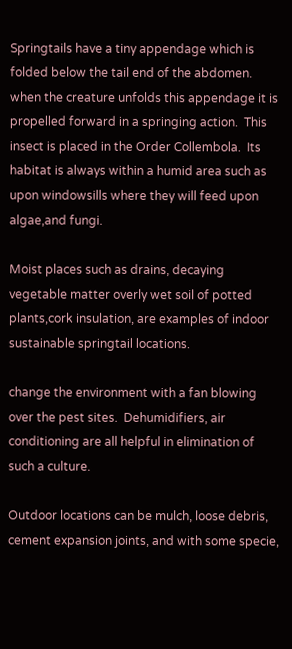Springtails have a tiny appendage which is folded below the tail end of the abdomen.  when the creature unfolds this appendage it is propelled forward in a springing action.  This insect is placed in the Order Collembola.  Its habitat is always within a humid area such as upon windowsills where they will feed upon algae,and fungi.

Moist places such as drains, decaying vegetable matter overly wet soil of potted plants,cork insulation, are examples of indoor sustainable springtail locations.

change the environment with a fan blowing over the pest sites.  Dehumidifiers, air conditioning are all helpful in elimination of such a culture.

Outdoor locations can be mulch, loose debris, cement expansion joints, and with some specie,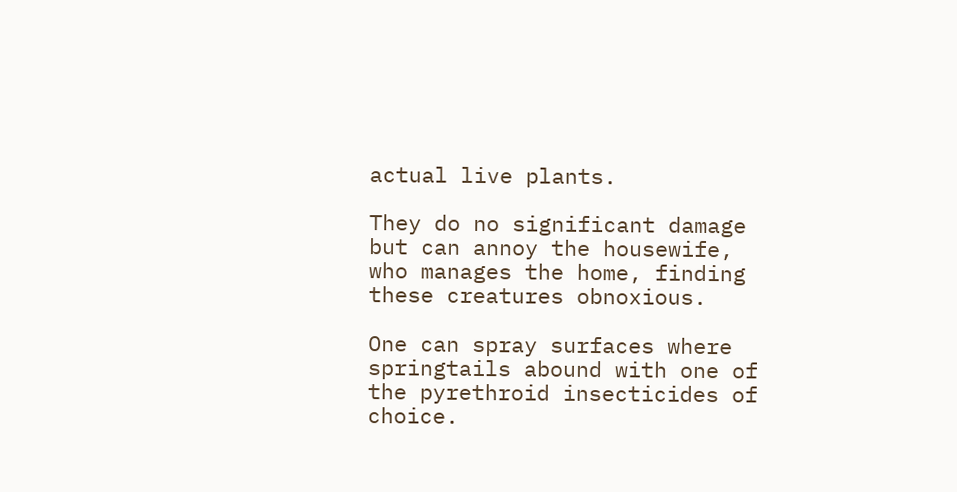actual live plants.

They do no significant damage but can annoy the housewife, who manages the home, finding these creatures obnoxious.

One can spray surfaces where springtails abound with one of the pyrethroid insecticides of choice.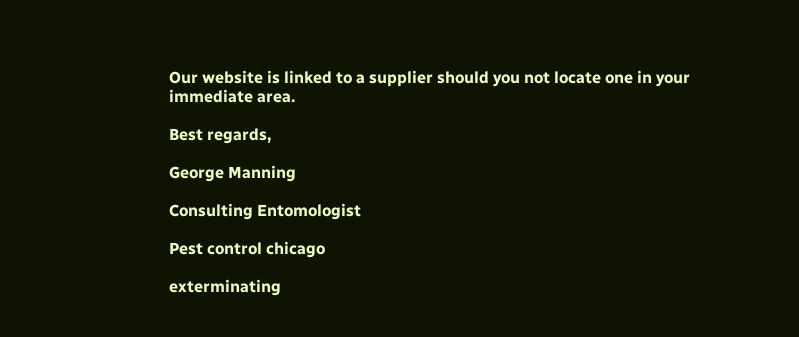Our website is linked to a supplier should you not locate one in your
immediate area.

Best regards,

George Manning

Consulting Entomologist

Pest control chicago

exterminating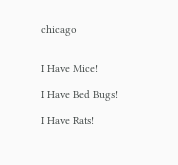chicago


I Have Mice!

I Have Bed Bugs!

I Have Rats!